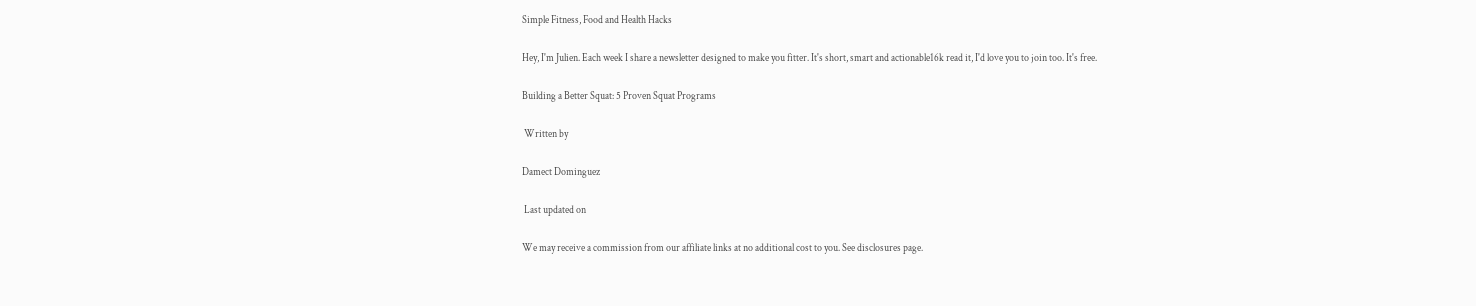Simple Fitness, Food and Health Hacks

Hey, I'm Julien. Each week I share a newsletter designed to make you fitter. It's short, smart and actionable16k read it, I'd love you to join too. It's free.

Building a Better Squat: 5 Proven Squat Programs

 Written by

Damect Dominguez

 Last updated on

We may receive a commission from our affiliate links at no additional cost to you. See disclosures page.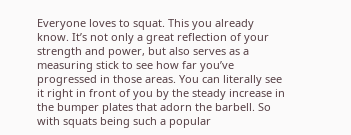Everyone loves to squat. This you already know. It’s not only a great reflection of your strength and power, but also serves as a measuring stick to see how far you’ve progressed in those areas. You can literally see it right in front of you by the steady increase in the bumper plates that adorn the barbell. So with squats being such a popular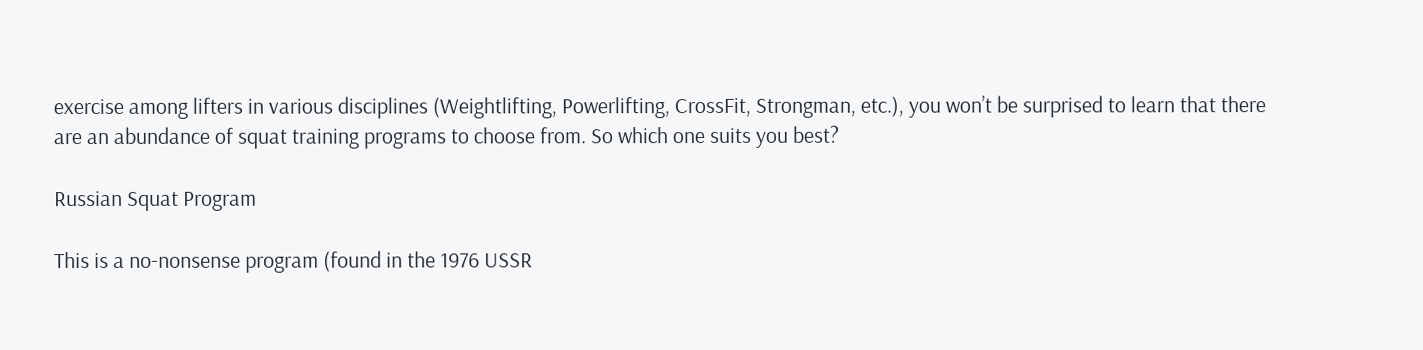exercise among lifters in various disciplines (Weightlifting, Powerlifting, CrossFit, Strongman, etc.), you won’t be surprised to learn that there are an abundance of squat training programs to choose from. So which one suits you best?

Russian Squat Program

This is a no-nonsense program (found in the 1976 USSR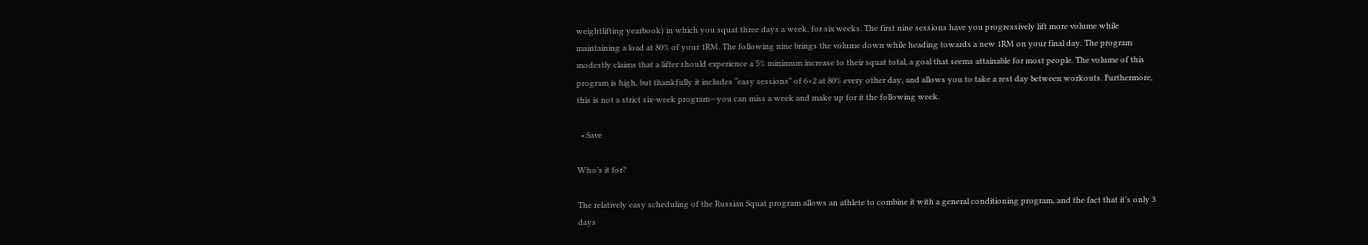weightlifting yearbook) in which you squat three days a week, for six weeks. The first nine sessions have you progressively lift more volume while maintaining a load at 80% of your 1RM. The following nine brings the volume down while heading towards a new 1RM on your final day. The program modestly claims that a lifter should experience a 5% minimum increase to their squat total, a goal that seems attainable for most people. The volume of this program is high, but thankfully it includes “easy sessions” of 6×2 at 80% every other day, and allows you to take a rest day between workouts. Furthermore, this is not a strict six-week program—you can miss a week and make up for it the following week.

  • Save

Who’s it for?

The relatively easy scheduling of the Russian Squat program allows an athlete to combine it with a general conditioning program, and the fact that it’s only 3 days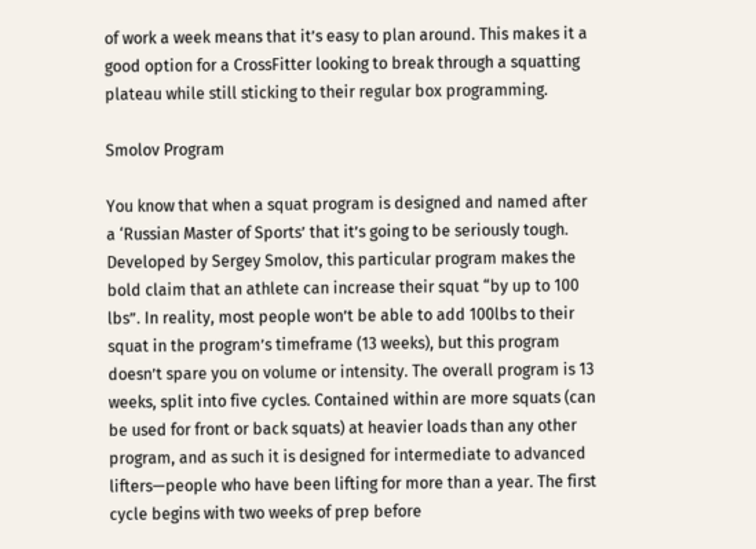of work a week means that it’s easy to plan around. This makes it a good option for a CrossFitter looking to break through a squatting plateau while still sticking to their regular box programming.

Smolov Program

You know that when a squat program is designed and named after a ‘Russian Master of Sports’ that it’s going to be seriously tough. Developed by Sergey Smolov, this particular program makes the bold claim that an athlete can increase their squat “by up to 100 lbs”. In reality, most people won’t be able to add 100lbs to their squat in the program’s timeframe (13 weeks), but this program doesn’t spare you on volume or intensity. The overall program is 13 weeks, split into five cycles. Contained within are more squats (can be used for front or back squats) at heavier loads than any other program, and as such it is designed for intermediate to advanced lifters—people who have been lifting for more than a year. The first cycle begins with two weeks of prep before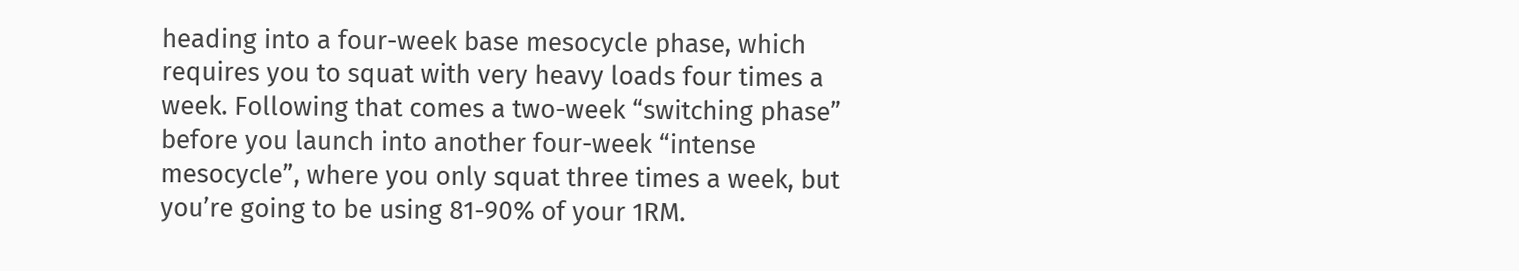heading into a four-week base mesocycle phase, which requires you to squat with very heavy loads four times a week. Following that comes a two-week “switching phase” before you launch into another four-week “intense mesocycle”, where you only squat three times a week, but you’re going to be using 81-90% of your 1RM.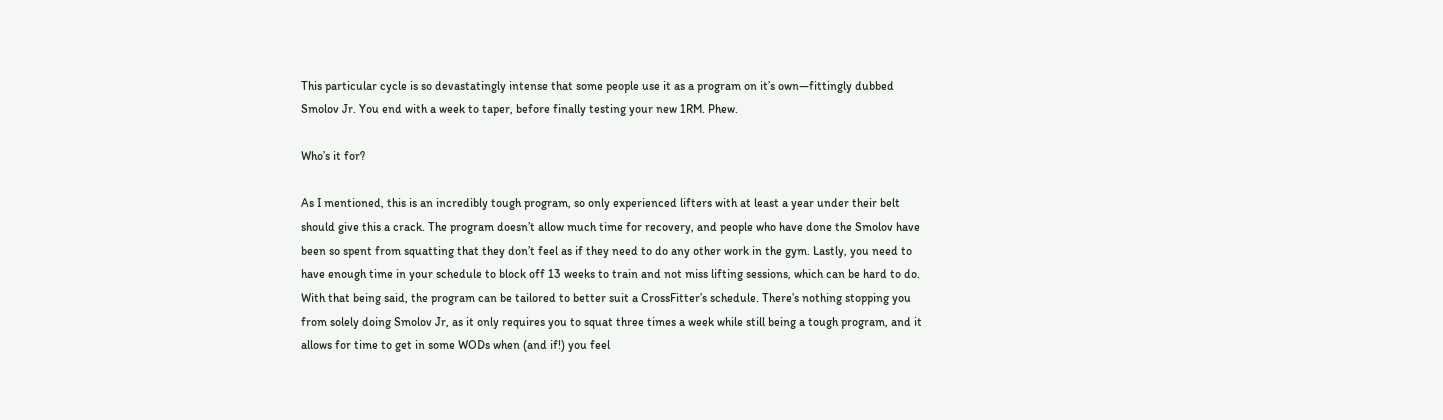This particular cycle is so devastatingly intense that some people use it as a program on it’s own—fittingly dubbed Smolov Jr. You end with a week to taper, before finally testing your new 1RM. Phew.

Who’s it for?

As I mentioned, this is an incredibly tough program, so only experienced lifters with at least a year under their belt should give this a crack. The program doesn’t allow much time for recovery, and people who have done the Smolov have been so spent from squatting that they don’t feel as if they need to do any other work in the gym. Lastly, you need to have enough time in your schedule to block off 13 weeks to train and not miss lifting sessions, which can be hard to do. With that being said, the program can be tailored to better suit a CrossFitter’s schedule. There’s nothing stopping you from solely doing Smolov Jr, as it only requires you to squat three times a week while still being a tough program, and it allows for time to get in some WODs when (and if!) you feel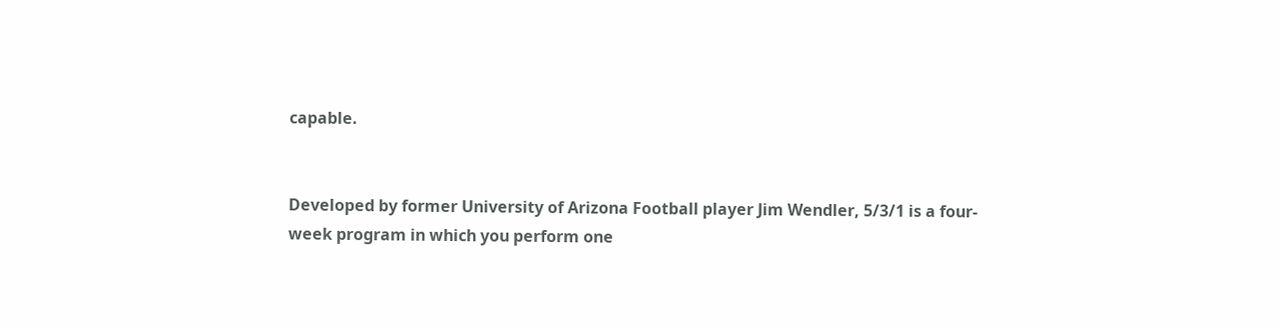capable.


Developed by former University of Arizona Football player Jim Wendler, 5/3/1 is a four-week program in which you perform one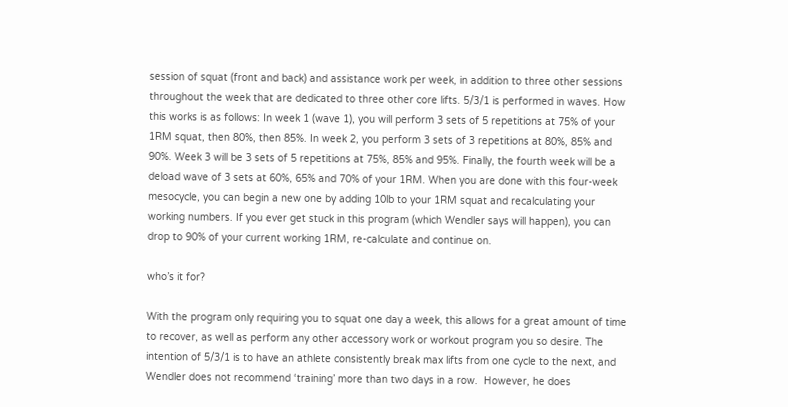session of squat (front and back) and assistance work per week, in addition to three other sessions throughout the week that are dedicated to three other core lifts. 5/3/1 is performed in waves. How this works is as follows: In week 1 (wave 1), you will perform 3 sets of 5 repetitions at 75% of your 1RM squat, then 80%, then 85%. In week 2, you perform 3 sets of 3 repetitions at 80%, 85% and 90%. Week 3 will be 3 sets of 5 repetitions at 75%, 85% and 95%. Finally, the fourth week will be a deload wave of 3 sets at 60%, 65% and 70% of your 1RM. When you are done with this four-week mesocycle, you can begin a new one by adding 10lb to your 1RM squat and recalculating your working numbers. If you ever get stuck in this program (which Wendler says will happen), you can drop to 90% of your current working 1RM, re-calculate and continue on.

who’s it for?

With the program only requiring you to squat one day a week, this allows for a great amount of time to recover, as well as perform any other accessory work or workout program you so desire. The intention of 5/3/1 is to have an athlete consistently break max lifts from one cycle to the next, and Wendler does not recommend ‘training’ more than two days in a row.  However, he does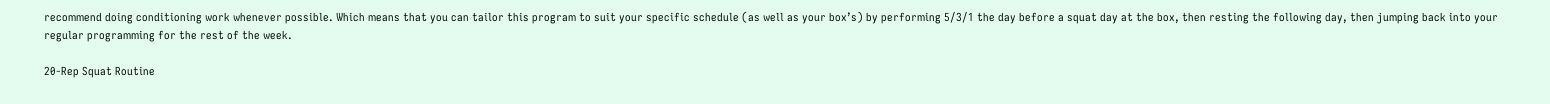recommend doing conditioning work whenever possible. Which means that you can tailor this program to suit your specific schedule (as well as your box’s) by performing 5/3/1 the day before a squat day at the box, then resting the following day, then jumping back into your regular programming for the rest of the week.

20-Rep Squat Routine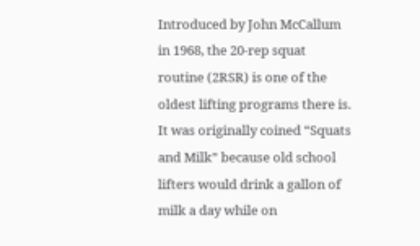Introduced by John McCallum in 1968, the 20-rep squat routine (2RSR) is one of the oldest lifting programs there is. It was originally coined “Squats and Milk” because old school lifters would drink a gallon of milk a day while on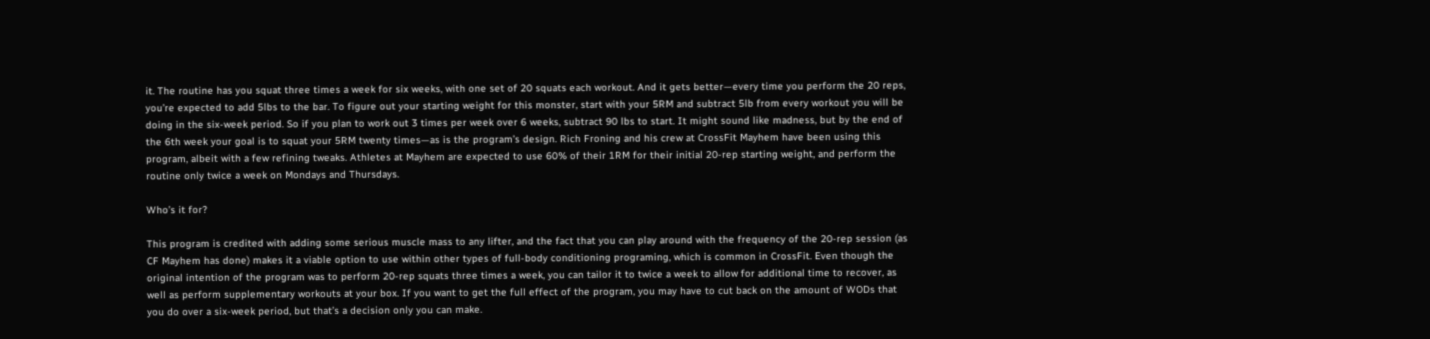it. The routine has you squat three times a week for six weeks, with one set of 20 squats each workout. And it gets better—every time you perform the 20 reps, you’re expected to add 5lbs to the bar. To figure out your starting weight for this monster, start with your 5RM and subtract 5lb from every workout you will be doing in the six-week period. So if you plan to work out 3 times per week over 6 weeks, subtract 90 lbs to start. It might sound like madness, but by the end of the 6th week your goal is to squat your 5RM twenty times—as is the program’s design. Rich Froning and his crew at CrossFit Mayhem have been using this program, albeit with a few refining tweaks. Athletes at Mayhem are expected to use 60% of their 1RM for their initial 20-rep starting weight, and perform the routine only twice a week on Mondays and Thursdays.

Who’s it for?

This program is credited with adding some serious muscle mass to any lifter, and the fact that you can play around with the frequency of the 20-rep session (as CF Mayhem has done) makes it a viable option to use within other types of full-body conditioning programing, which is common in CrossFit. Even though the original intention of the program was to perform 20-rep squats three times a week, you can tailor it to twice a week to allow for additional time to recover, as well as perform supplementary workouts at your box. If you want to get the full effect of the program, you may have to cut back on the amount of WODs that you do over a six-week period, but that’s a decision only you can make.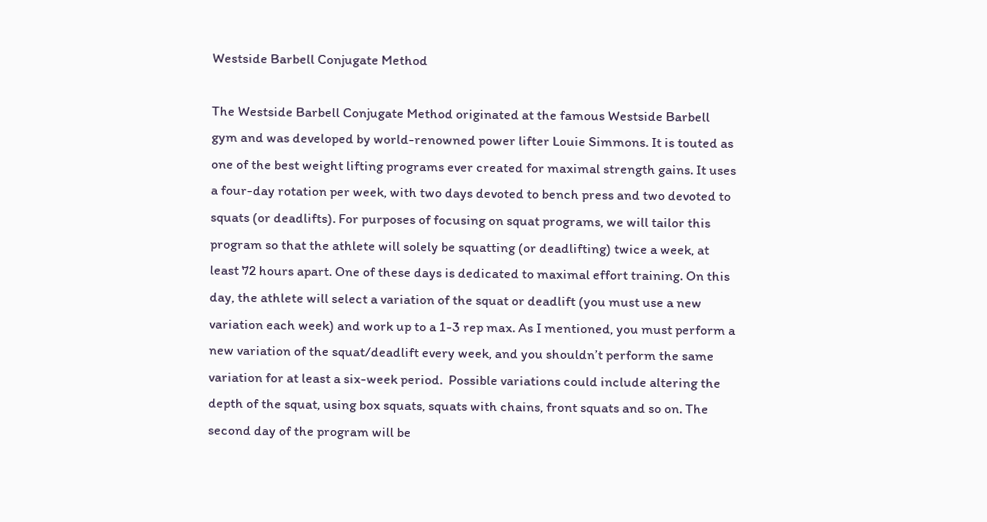Westside Barbell Conjugate Method

The Westside Barbell Conjugate Method originated at the famous Westside Barbell gym and was developed by world-renowned power lifter Louie Simmons. It is touted as one of the best weight lifting programs ever created for maximal strength gains. It uses a four-day rotation per week, with two days devoted to bench press and two devoted to squats (or deadlifts). For purposes of focusing on squat programs, we will tailor this program so that the athlete will solely be squatting (or deadlifting) twice a week, at least 72 hours apart. One of these days is dedicated to maximal effort training. On this day, the athlete will select a variation of the squat or deadlift (you must use a new variation each week) and work up to a 1-3 rep max. As I mentioned, you must perform a new variation of the squat/deadlift every week, and you shouldn’t perform the same variation for at least a six-week period.  Possible variations could include altering the depth of the squat, using box squats, squats with chains, front squats and so on. The second day of the program will be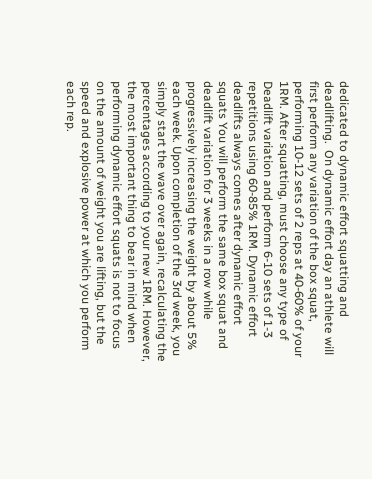dedicated to dynamic effort squatting and deadlifting.  On dynamic effort day an athlete will first perform any variation of the box squat, performing 10-12 sets of 2 reps at 40-60% of your 1RM. After squatting, must choose any type of Deadlift variation and perform 6-10 sets of 1-3 repetitions using 60-85% 1RM. Dynamic effort deadlifts always comes after dynamic effort squats You will perform the same box squat and deadlift variation for 3 weeks in a row while progressively increasing the weight by about 5% each week. Upon completion of the 3rd week, you simply start the wave over again, recalculating the percentages according to your new 1RM. However, the most important thing to bear in mind when performing dynamic effort squats is not to focus on the amount of weight you are lifting, but the speed and explosive power at which you perform each rep.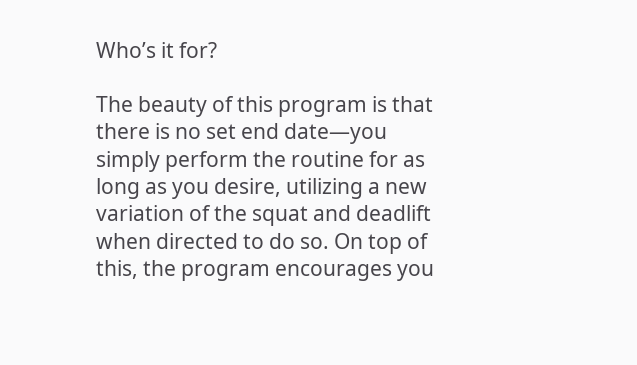Who’s it for?

The beauty of this program is that there is no set end date—you simply perform the routine for as long as you desire, utilizing a new variation of the squat and deadlift when directed to do so. On top of this, the program encourages you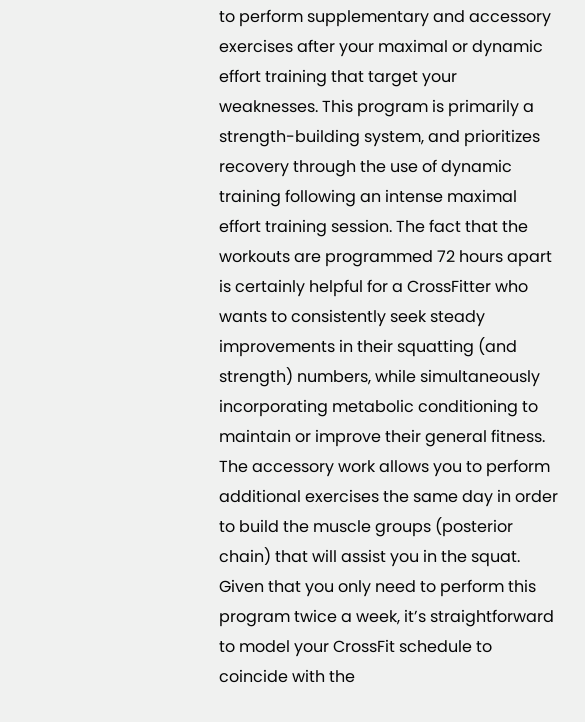to perform supplementary and accessory exercises after your maximal or dynamic effort training that target your weaknesses. This program is primarily a strength-building system, and prioritizes recovery through the use of dynamic training following an intense maximal effort training session. The fact that the workouts are programmed 72 hours apart is certainly helpful for a CrossFitter who wants to consistently seek steady improvements in their squatting (and strength) numbers, while simultaneously incorporating metabolic conditioning to maintain or improve their general fitness.  The accessory work allows you to perform additional exercises the same day in order to build the muscle groups (posterior chain) that will assist you in the squat. Given that you only need to perform this program twice a week, it’s straightforward to model your CrossFit schedule to coincide with the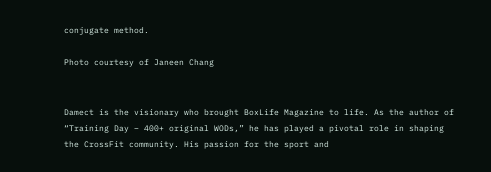conjugate method.

Photo courtesy of Janeen Chang


Damect is the visionary who brought BoxLife Magazine to life. As the author of “Training Day – 400+ original WODs,” he has played a pivotal role in shaping the CrossFit community. His passion for the sport and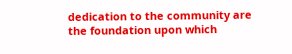dedication to the community are the foundation upon which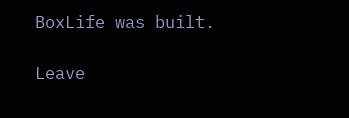BoxLife was built.

Leave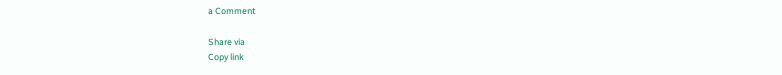a Comment

Share via
Copy link